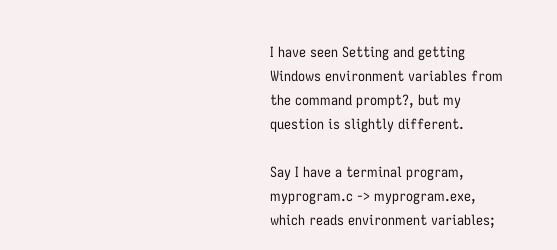I have seen Setting and getting Windows environment variables from the command prompt?, but my question is slightly different.

Say I have a terminal program, myprogram.c -> myprogram.exe, which reads environment variables;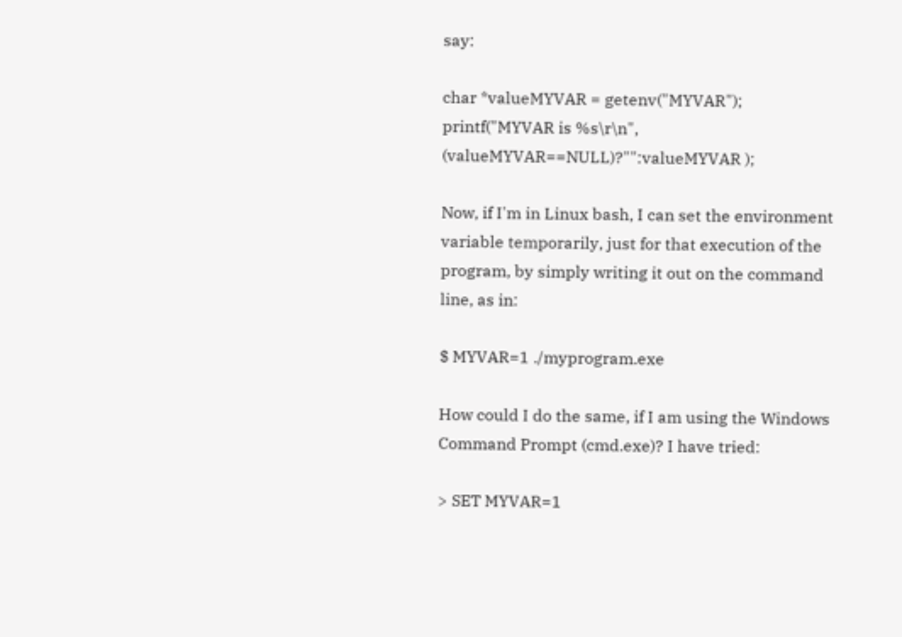say:

char *valueMYVAR = getenv("MYVAR");
printf("MYVAR is %s\r\n", (valueMYVAR==NULL)?"":valueMYVAR );

Now, if I'm in Linux bash, I can set the environment variable temporarily, just for that execution of the program, by simply writing it out on the command line, as in:

$ MYVAR=1 ./myprogram.exe

How could I do the same, if I am using the Windows Command Prompt (cmd.exe)? I have tried:

> SET MYVAR=1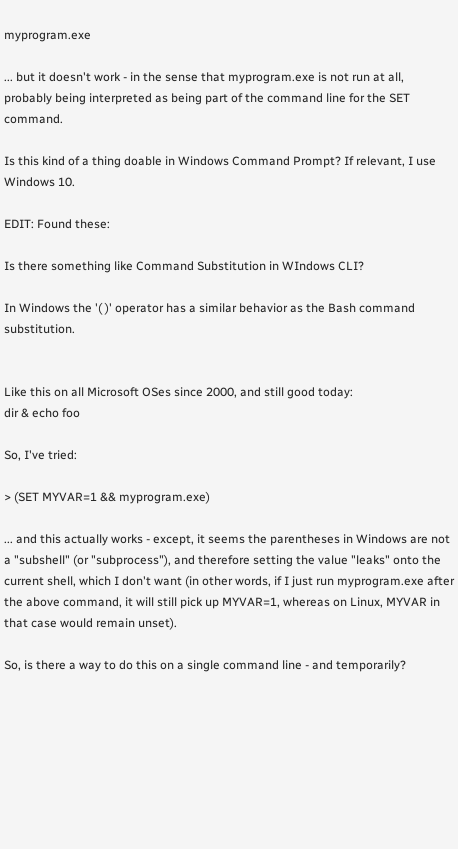myprogram.exe

... but it doesn't work - in the sense that myprogram.exe is not run at all, probably being interpreted as being part of the command line for the SET command.

Is this kind of a thing doable in Windows Command Prompt? If relevant, I use Windows 10.

EDIT: Found these:

Is there something like Command Substitution in WIndows CLI?

In Windows the '( )' operator has a similar behavior as the Bash command substitution.


Like this on all Microsoft OSes since 2000, and still good today:
dir & echo foo

So, I've tried:

> (SET MYVAR=1 && myprogram.exe)

... and this actually works - except, it seems the parentheses in Windows are not a "subshell" (or "subprocess"), and therefore setting the value "leaks" onto the current shell, which I don't want (in other words, if I just run myprogram.exe after the above command, it will still pick up MYVAR=1, whereas on Linux, MYVAR in that case would remain unset).

So, is there a way to do this on a single command line - and temporarily?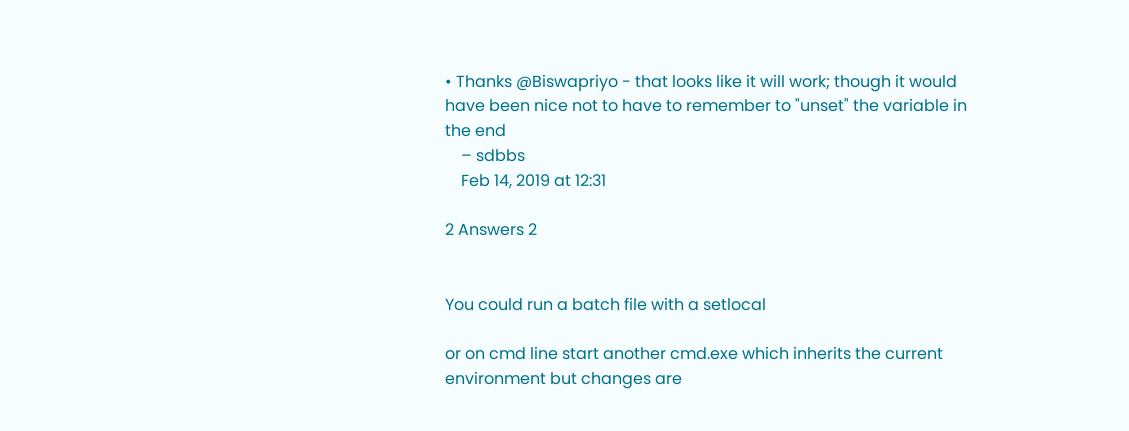• Thanks @Biswapriyo - that looks like it will work; though it would have been nice not to have to remember to "unset" the variable in the end
    – sdbbs
    Feb 14, 2019 at 12:31

2 Answers 2


You could run a batch file with a setlocal

or on cmd line start another cmd.exe which inherits the current environment but changes are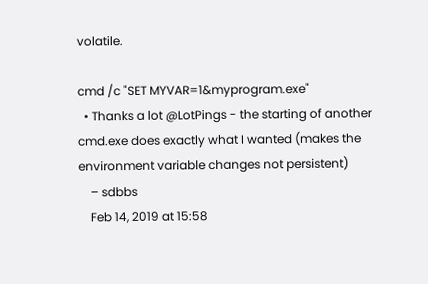volatile.

cmd /c "SET MYVAR=1&myprogram.exe"
  • Thanks a lot @LotPings - the starting of another cmd.exe does exactly what I wanted (makes the environment variable changes not persistent)
    – sdbbs
    Feb 14, 2019 at 15:58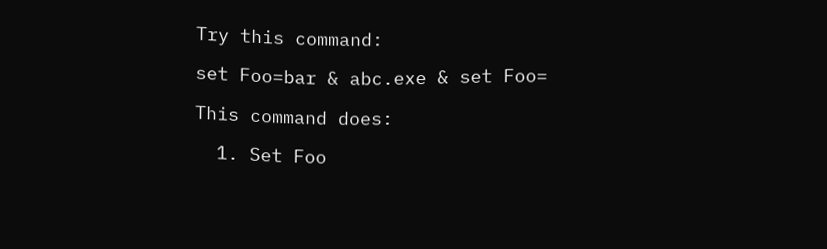Try this command:

set Foo=bar & abc.exe & set Foo=

This command does:

  1. Set Foo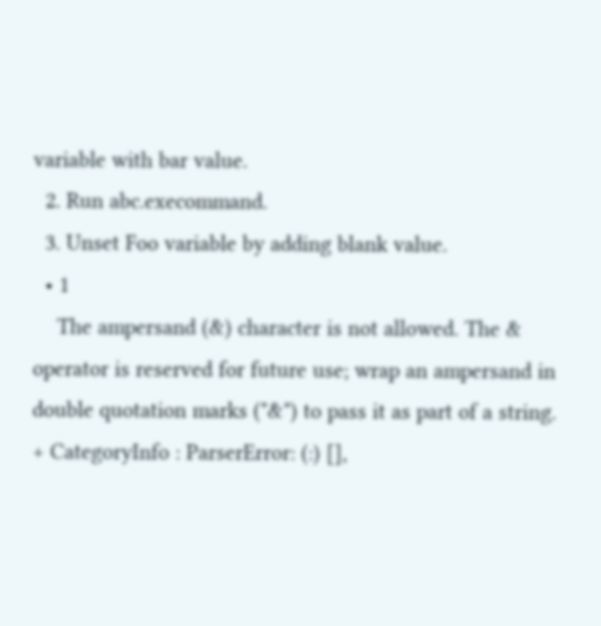variable with bar value.
  2. Run abc.execommand.
  3. Unset Foo variable by adding blank value.
  • 1
    The ampersand (&) character is not allowed. The & operator is reserved for future use; wrap an ampersand in double quotation marks ("&") to pass it as part of a string. + CategoryInfo : ParserError: (:) [],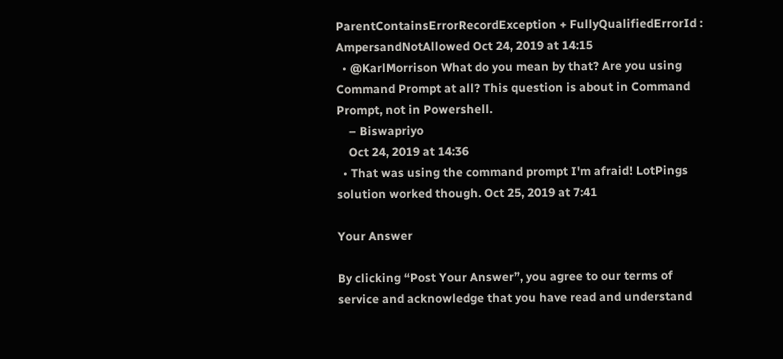ParentContainsErrorRecordException + FullyQualifiedErrorId : AmpersandNotAllowed Oct 24, 2019 at 14:15
  • @KarlMorrison What do you mean by that? Are you using Command Prompt at all? This question is about in Command Prompt, not in Powershell.
    – Biswapriyo
    Oct 24, 2019 at 14:36
  • That was using the command prompt I'm afraid! LotPings solution worked though. Oct 25, 2019 at 7:41

Your Answer

By clicking “Post Your Answer”, you agree to our terms of service and acknowledge that you have read and understand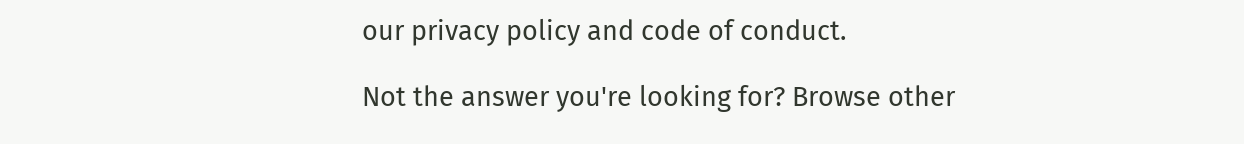our privacy policy and code of conduct.

Not the answer you're looking for? Browse other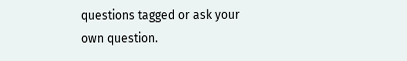questions tagged or ask your own question.